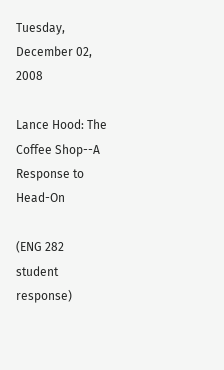Tuesday, December 02, 2008

Lance Hood: The Coffee Shop--A Response to Head-On

(ENG 282 student response)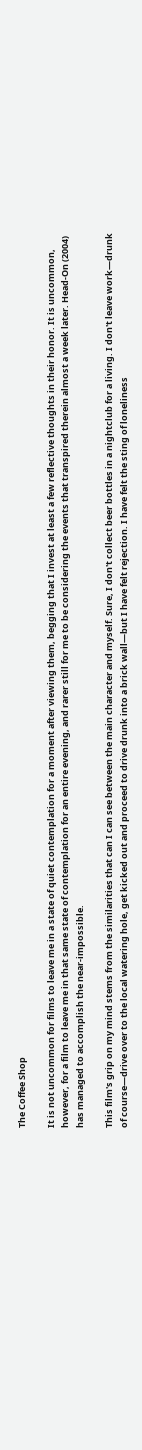The Coffee Shop

It is not uncommon for films to leave me in a state of quiet contemplation for a moment after viewing them, begging that I invest at least a few reflective thoughts in their honor. It is uncommon, however, for a film to leave me in that same state of contemplation for an entire evening, and rarer still for me to be considering the events that transpired therein almost a week later. Head-On (2004) has managed to accomplish the near-impossible.

This film's grip on my mind stems from the similarities that can I can see between the main character and myself. Sure, I don't collect beer bottles in a nightclub for a living. I don't leave work—drunk of course—drive over to the local watering hole, get kicked out and proceed to drive drunk into a brick wall—but I have felt rejection. I have felt the sting of loneliness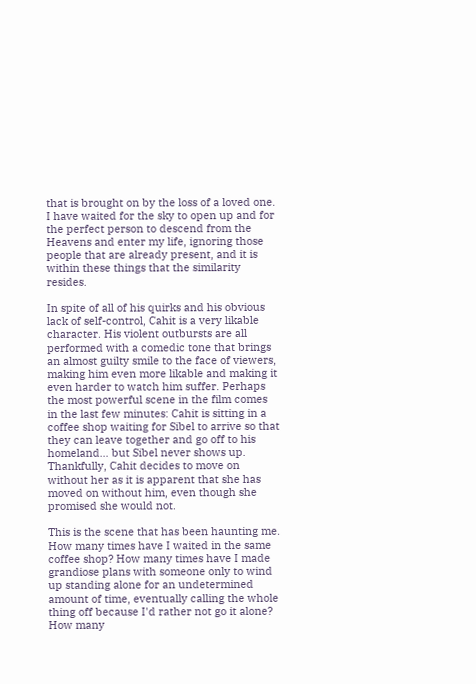that is brought on by the loss of a loved one. I have waited for the sky to open up and for the perfect person to descend from the Heavens and enter my life, ignoring those people that are already present, and it is within these things that the similarity resides.

In spite of all of his quirks and his obvious lack of self-control, Cahit is a very likable character. His violent outbursts are all performed with a comedic tone that brings an almost guilty smile to the face of viewers, making him even more likable and making it even harder to watch him suffer. Perhaps the most powerful scene in the film comes in the last few minutes: Cahit is sitting in a coffee shop waiting for Sibel to arrive so that they can leave together and go off to his homeland… but Sibel never shows up. Thankfully, Cahit decides to move on without her as it is apparent that she has moved on without him, even though she promised she would not.

This is the scene that has been haunting me. How many times have I waited in the same coffee shop? How many times have I made grandiose plans with someone only to wind up standing alone for an undetermined amount of time, eventually calling the whole thing off because I'd rather not go it alone? How many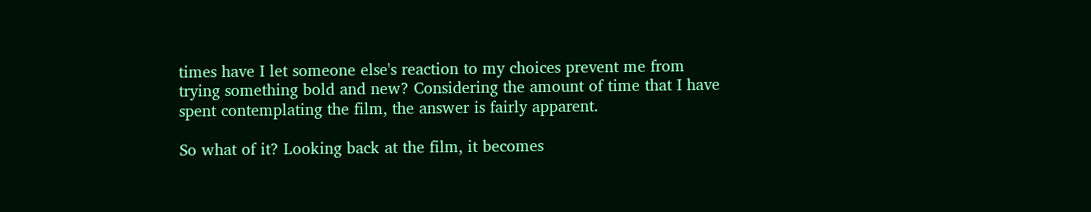times have I let someone else's reaction to my choices prevent me from trying something bold and new? Considering the amount of time that I have spent contemplating the film, the answer is fairly apparent.

So what of it? Looking back at the film, it becomes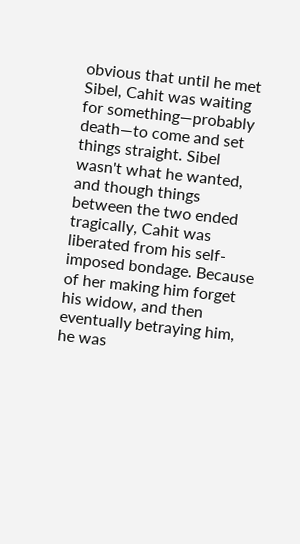obvious that until he met Sibel, Cahit was waiting for something—probably death—to come and set things straight. Sibel wasn't what he wanted, and though things between the two ended tragically, Cahit was liberated from his self-imposed bondage. Because of her making him forget his widow, and then eventually betraying him, he was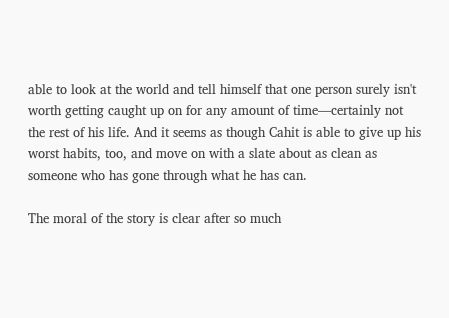able to look at the world and tell himself that one person surely isn't worth getting caught up on for any amount of time—certainly not the rest of his life. And it seems as though Cahit is able to give up his worst habits, too, and move on with a slate about as clean as someone who has gone through what he has can.

The moral of the story is clear after so much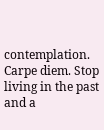contemplation. Carpe diem. Stop living in the past and a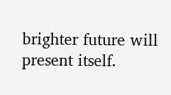brighter future will present itself.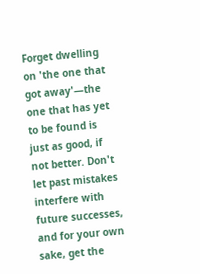Forget dwelling on 'the one that got away'—the one that has yet to be found is just as good, if not better. Don't let past mistakes interfere with future successes, and for your own sake, get the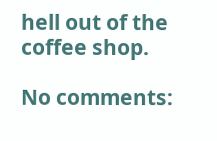hell out of the coffee shop.

No comments: